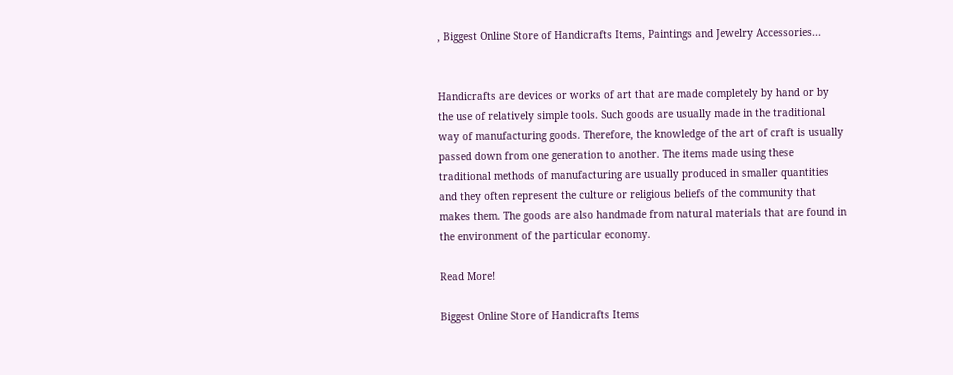, Biggest Online Store of Handicrafts Items, Paintings and Jewelry Accessories...


Handicrafts are devices or works of art that are made completely by hand or by the use of relatively simple tools. Such goods are usually made in the traditional way of manufacturing goods. Therefore, the knowledge of the art of craft is usually passed down from one generation to another. The items made using these traditional methods of manufacturing are usually produced in smaller quantities and they often represent the culture or religious beliefs of the community that makes them. The goods are also handmade from natural materials that are found in the environment of the particular economy.

Read More!

Biggest Online Store of Handicrafts Items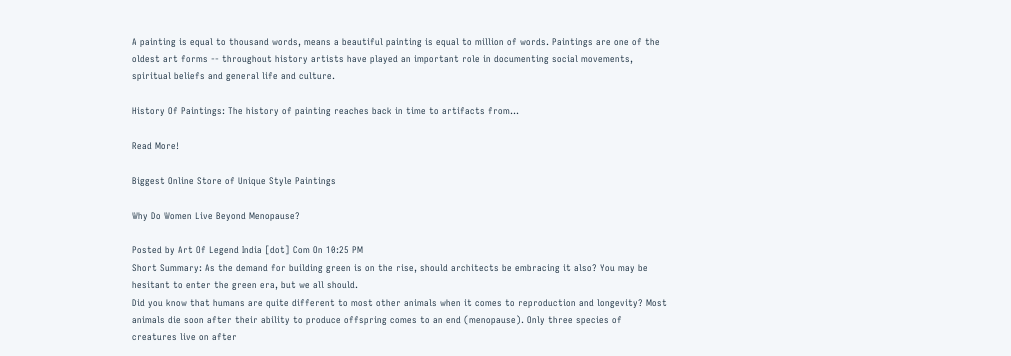A painting is equal to thousand words, means a beautiful painting is equal to million of words. Paintings are one of the oldest art forms -- throughout history artists have played an important role in documenting social movements, spiritual beliefs and general life and culture.

History Of Paintings: The history of painting reaches back in time to artifacts from...

Read More!

Biggest Online Store of Unique Style Paintings

Why Do Women Live Beyond Menopause?

Posted by Art Of Legend India [dot] Com On 10:25 PM
Short Summary: As the demand for building green is on the rise, should architects be embracing it also? You may be hesitant to enter the green era, but we all should.
Did you know that humans are quite different to most other animals when it comes to reproduction and longevity? Most animals die soon after their ability to produce offspring comes to an end (menopause). Only three species of creatures live on after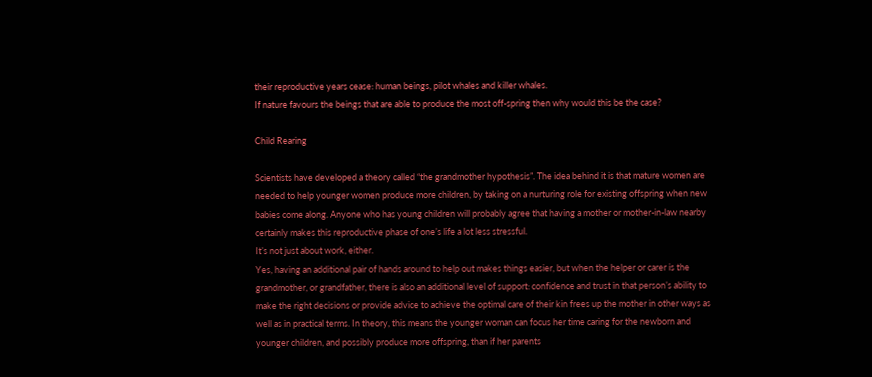their reproductive years cease: human beings, pilot whales and killer whales.
If nature favours the beings that are able to produce the most off-spring then why would this be the case?

Child Rearing

Scientists have developed a theory called “the grandmother hypothesis”. The idea behind it is that mature women are needed to help younger women produce more children, by taking on a nurturing role for existing offspring when new babies come along. Anyone who has young children will probably agree that having a mother or mother-in-law nearby certainly makes this reproductive phase of one’s life a lot less stressful.
It’s not just about work, either.
Yes, having an additional pair of hands around to help out makes things easier, but when the helper or carer is the grandmother, or grandfather, there is also an additional level of support: confidence and trust in that person’s ability to make the right decisions or provide advice to achieve the optimal care of their kin frees up the mother in other ways as well as in practical terms. In theory, this means the younger woman can focus her time caring for the newborn and younger children, and possibly produce more offspring, than if her parents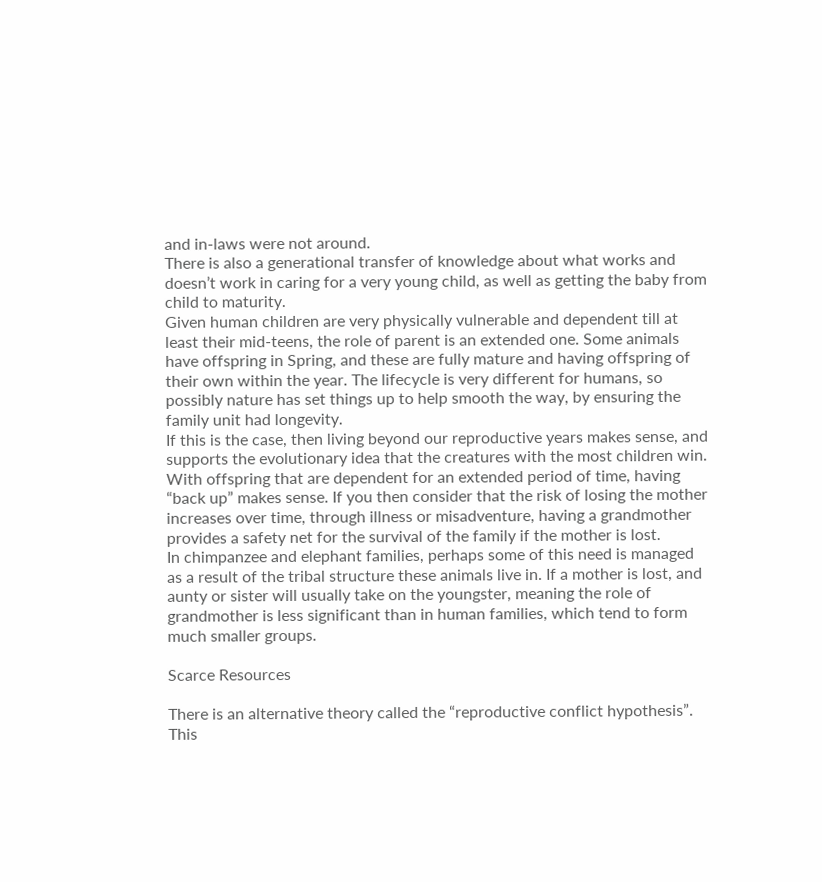and in-laws were not around.
There is also a generational transfer of knowledge about what works and doesn’t work in caring for a very young child, as well as getting the baby from child to maturity.
Given human children are very physically vulnerable and dependent till at least their mid-teens, the role of parent is an extended one. Some animals have offspring in Spring, and these are fully mature and having offspring of their own within the year. The lifecycle is very different for humans, so possibly nature has set things up to help smooth the way, by ensuring the family unit had longevity.
If this is the case, then living beyond our reproductive years makes sense, and supports the evolutionary idea that the creatures with the most children win. With offspring that are dependent for an extended period of time, having “back up” makes sense. If you then consider that the risk of losing the mother increases over time, through illness or misadventure, having a grandmother provides a safety net for the survival of the family if the mother is lost.
In chimpanzee and elephant families, perhaps some of this need is managed as a result of the tribal structure these animals live in. If a mother is lost, and aunty or sister will usually take on the youngster, meaning the role of grandmother is less significant than in human families, which tend to form much smaller groups.

Scarce Resources

There is an alternative theory called the “reproductive conflict hypothesis”. This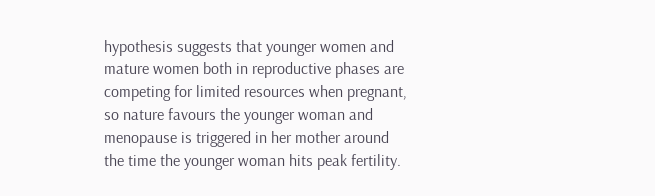hypothesis suggests that younger women and mature women both in reproductive phases are competing for limited resources when pregnant, so nature favours the younger woman and menopause is triggered in her mother around the time the younger woman hits peak fertility.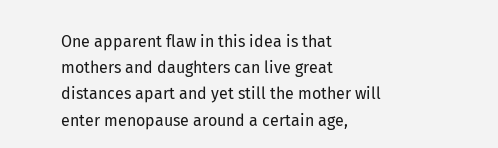One apparent flaw in this idea is that mothers and daughters can live great distances apart and yet still the mother will enter menopause around a certain age,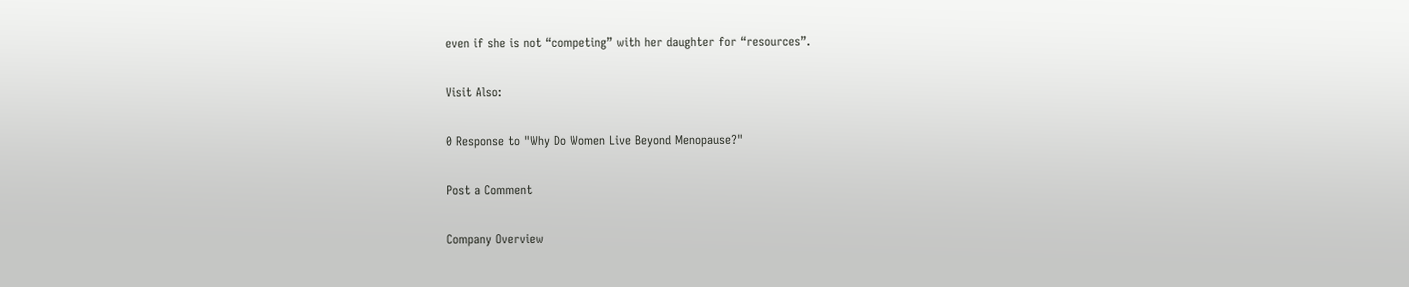even if she is not “competing” with her daughter for “resources”.

Visit Also:

0 Response to "Why Do Women Live Beyond Menopause?"

Post a Comment

Company Overview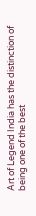Art of Legend India has the distinction of being one of the best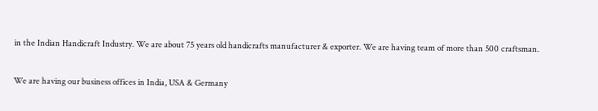in the Indian Handicraft Industry. We are about 75 years old handicrafts manufacturer & exporter. We are having team of more than 500 craftsman.

We are having our business offices in India, USA & Germany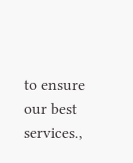to ensure our best services.,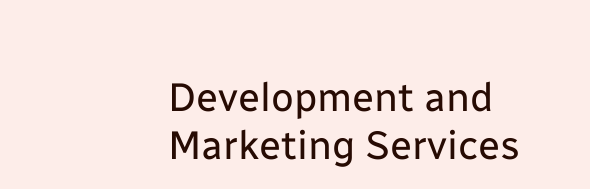Development and Marketing Services